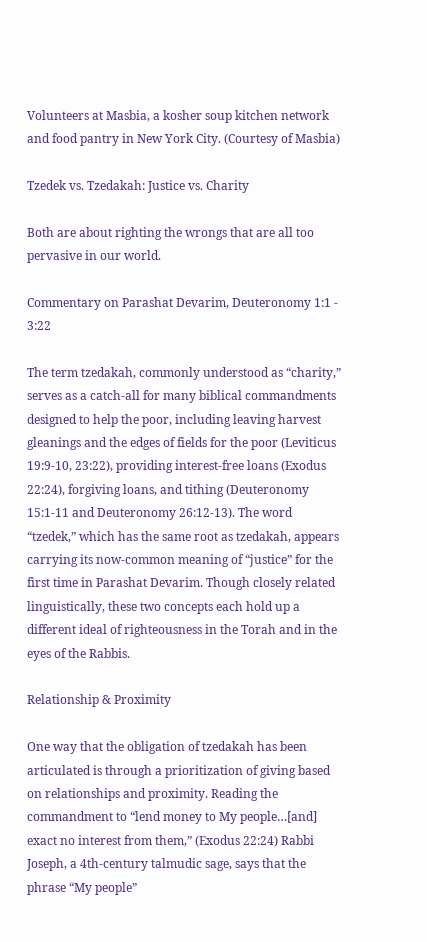Volunteers at Masbia, a kosher soup kitchen network and food pantry in New York City. (Courtesy of Masbia)

Tzedek vs. Tzedakah: Justice vs. Charity

Both are about righting the wrongs that are all too pervasive in our world.

Commentary on Parashat Devarim, Deuteronomy 1:1 - 3:22

The term tzedakah, commonly understood as “charity,” serves as a catch-all for many biblical commandments designed to help the poor, including leaving harvest gleanings and the edges of fields for the poor (Leviticus 19:9-10, 23:22), providing interest-free loans (Exodus 22:24), forgiving loans, and tithing (Deuteronomy 15:1-11 and Deuteronomy 26:12-13). The word “tzedek,” which has the same root as tzedakah, appears carrying its now-common meaning of “justice” for the first time in Parashat Devarim. Though closely related linguistically, these two concepts each hold up a different ideal of righteousness in the Torah and in the eyes of the Rabbis.

Relationship & Proximity

One way that the obligation of tzedakah has been articulated is through a prioritization of giving based on relationships and proximity. Reading the commandment to “lend money to My people…[and] exact no interest from them,” (Exodus 22:24) Rabbi Joseph, a 4th-century talmudic sage, says that the phrase “My people”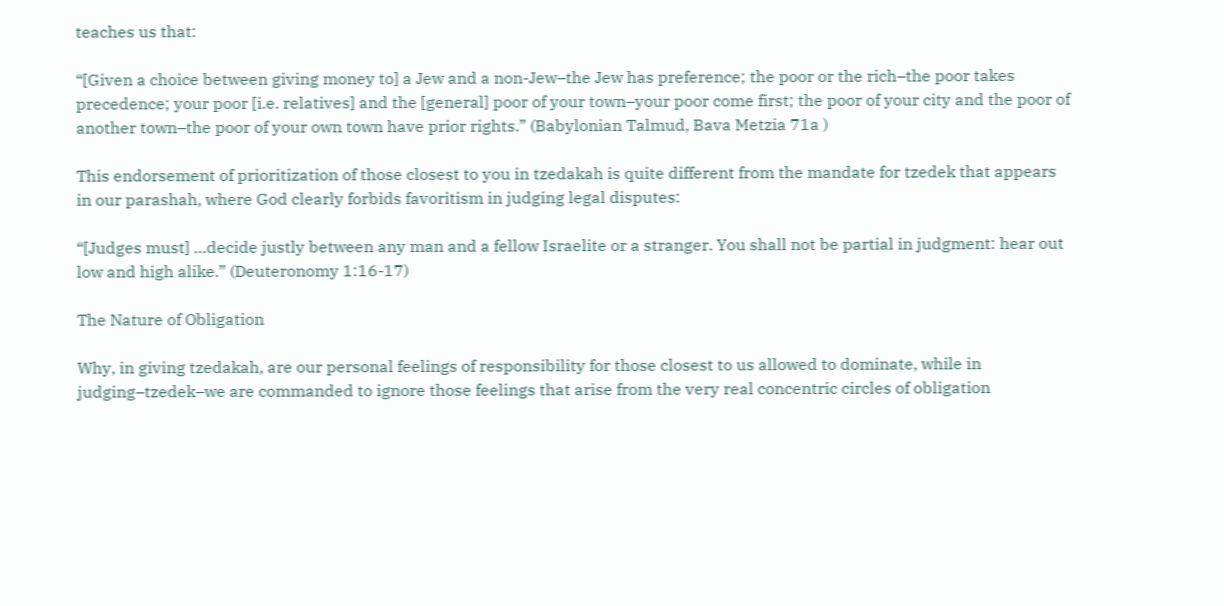teaches us that:

“[Given a choice between giving money to] a Jew and a non-Jew–the Jew has preference; the poor or the rich–the poor takes precedence; your poor [i.e. relatives] and the [general] poor of your town–your poor come first; the poor of your city and the poor of another town–the poor of your own town have prior rights.” (Babylonian Talmud, Bava Metzia 71a )

This endorsement of prioritization of those closest to you in tzedakah is quite different from the mandate for tzedek that appears in our parashah, where God clearly forbids favoritism in judging legal disputes:

“[Judges must] …decide justly between any man and a fellow Israelite or a stranger. You shall not be partial in judgment: hear out low and high alike.” (Deuteronomy 1:16-17)

The Nature of Obligation

Why, in giving tzedakah, are our personal feelings of responsibility for those closest to us allowed to dominate, while in judging–tzedek–we are commanded to ignore those feelings that arise from the very real concentric circles of obligation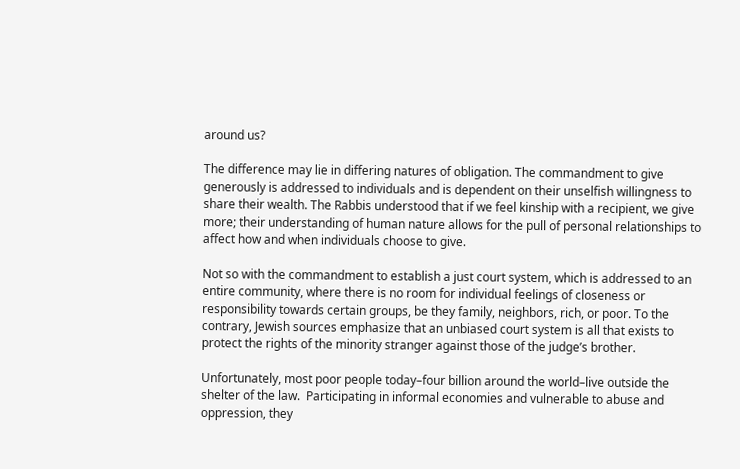around us?

The difference may lie in differing natures of obligation. The commandment to give generously is addressed to individuals and is dependent on their unselfish willingness to share their wealth. The Rabbis understood that if we feel kinship with a recipient, we give more; their understanding of human nature allows for the pull of personal relationships to affect how and when individuals choose to give.

Not so with the commandment to establish a just court system, which is addressed to an entire community, where there is no room for individual feelings of closeness or responsibility towards certain groups, be they family, neighbors, rich, or poor. To the contrary, Jewish sources emphasize that an unbiased court system is all that exists to protect the rights of the minority stranger against those of the judge’s brother.

Unfortunately, most poor people today–four billion around the world–live outside the shelter of the law.  Participating in informal economies and vulnerable to abuse and oppression, they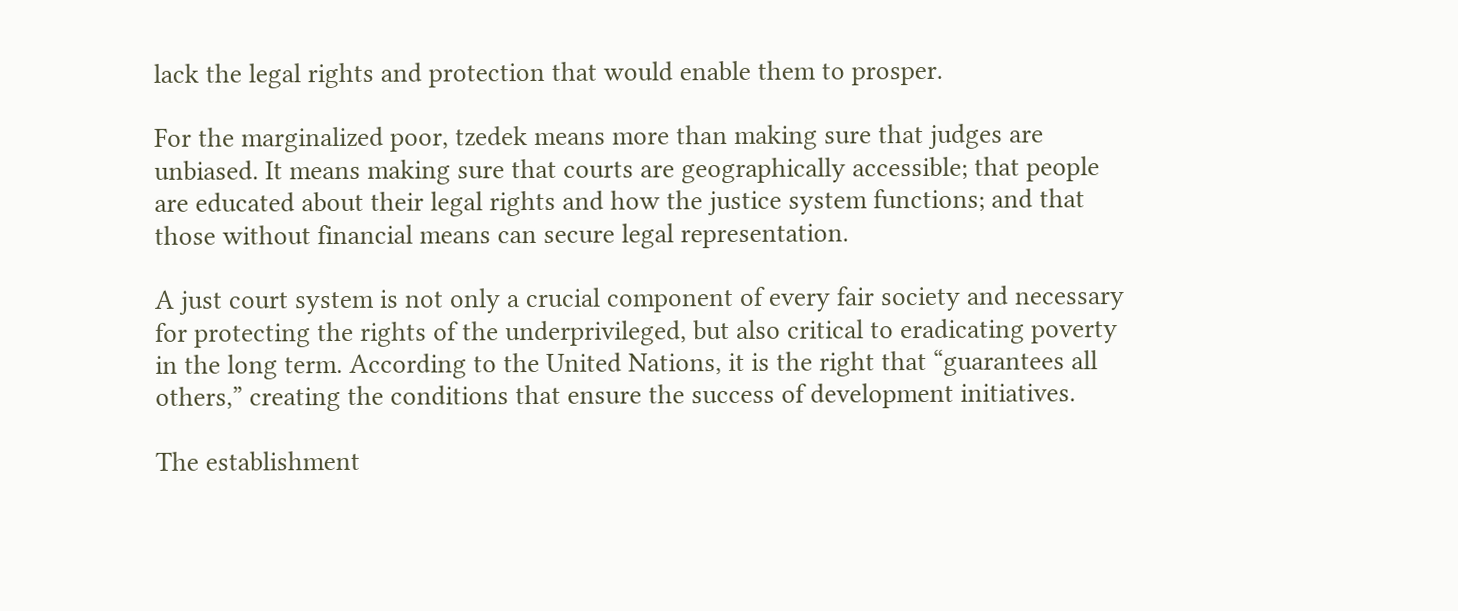lack the legal rights and protection that would enable them to prosper.

For the marginalized poor, tzedek means more than making sure that judges are unbiased. It means making sure that courts are geographically accessible; that people are educated about their legal rights and how the justice system functions; and that those without financial means can secure legal representation.

A just court system is not only a crucial component of every fair society and necessary for protecting the rights of the underprivileged, but also critical to eradicating poverty in the long term. According to the United Nations, it is the right that “guarantees all others,” creating the conditions that ensure the success of development initiatives.

The establishment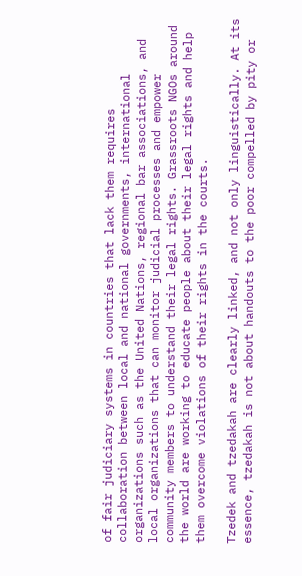of fair judiciary systems in countries that lack them requires collaboration between local and national governments, international organizations such as the United Nations, regional bar associations, and local organizations that can monitor judicial processes and empower community members to understand their legal rights. Grassroots NGOs around the world are working to educate people about their legal rights and help them overcome violations of their rights in the courts.

Tzedek and tzedakah are clearly linked, and not only linguistically. At its essence, tzedakah is not about handouts to the poor compelled by pity or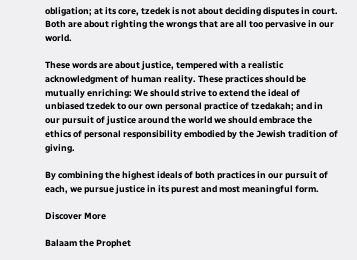obligation; at its core, tzedek is not about deciding disputes in court. Both are about righting the wrongs that are all too pervasive in our world.

These words are about justice, tempered with a realistic acknowledgment of human reality. These practices should be mutually enriching: We should strive to extend the ideal of unbiased tzedek to our own personal practice of tzedakah; and in our pursuit of justice around the world we should embrace the ethics of personal responsibility embodied by the Jewish tradition of giving.

By combining the highest ideals of both practices in our pursuit of each, we pursue justice in its purest and most meaningful form.

Discover More

Balaam the Prophet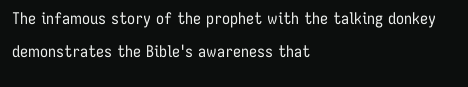The infamous story of the prophet with the talking donkey demonstrates the Bible's awareness that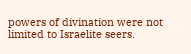powers of divination were not limited to Israelite seers.